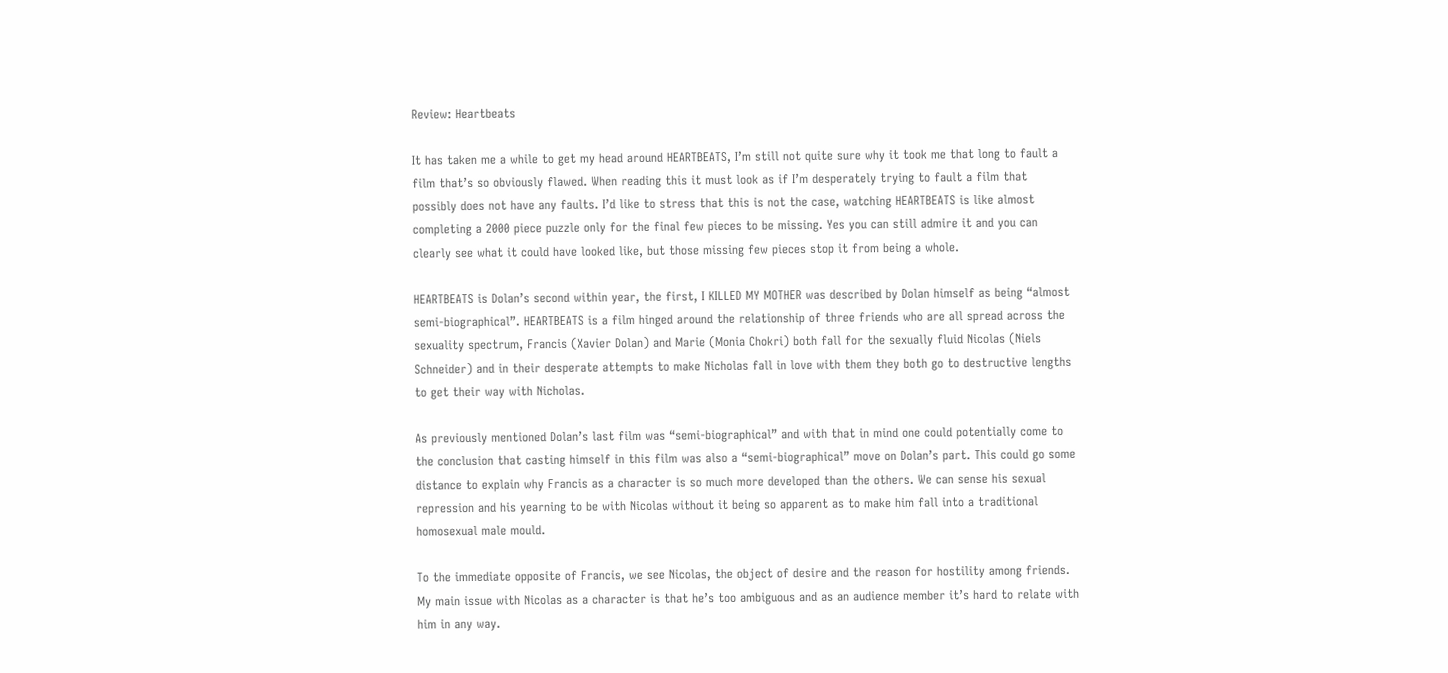Review: Heartbeats

It has taken me a while to get my head around HEARTBEATS, I’m still not quite sure why it took me that long to fault a film that’s so obviously flawed. When reading this it must look as if I’m desperately trying to fault a film that possibly does not have any faults. I’d like to stress that this is not the case, watching HEARTBEATS is like almost completing a 2000 piece puzzle only for the final few pieces to be missing. Yes you can still admire it and you can clearly see what it could have looked like, but those missing few pieces stop it from being a whole.

HEARTBEATS is Dolan’s second within year, the first, I KILLED MY MOTHER was described by Dolan himself as being “almost semi-biographical”. HEARTBEATS is a film hinged around the relationship of three friends who are all spread across the sexuality spectrum, Francis (Xavier Dolan) and Marie (Monia Chokri) both fall for the sexually fluid Nicolas (Niels Schneider) and in their desperate attempts to make Nicholas fall in love with them they both go to destructive lengths to get their way with Nicholas.

As previously mentioned Dolan’s last film was “semi-biographical” and with that in mind one could potentially come to the conclusion that casting himself in this film was also a “semi-biographical” move on Dolan’s part. This could go some distance to explain why Francis as a character is so much more developed than the others. We can sense his sexual repression and his yearning to be with Nicolas without it being so apparent as to make him fall into a traditional homosexual male mould.

To the immediate opposite of Francis, we see Nicolas, the object of desire and the reason for hostility among friends. My main issue with Nicolas as a character is that he’s too ambiguous and as an audience member it’s hard to relate with him in any way.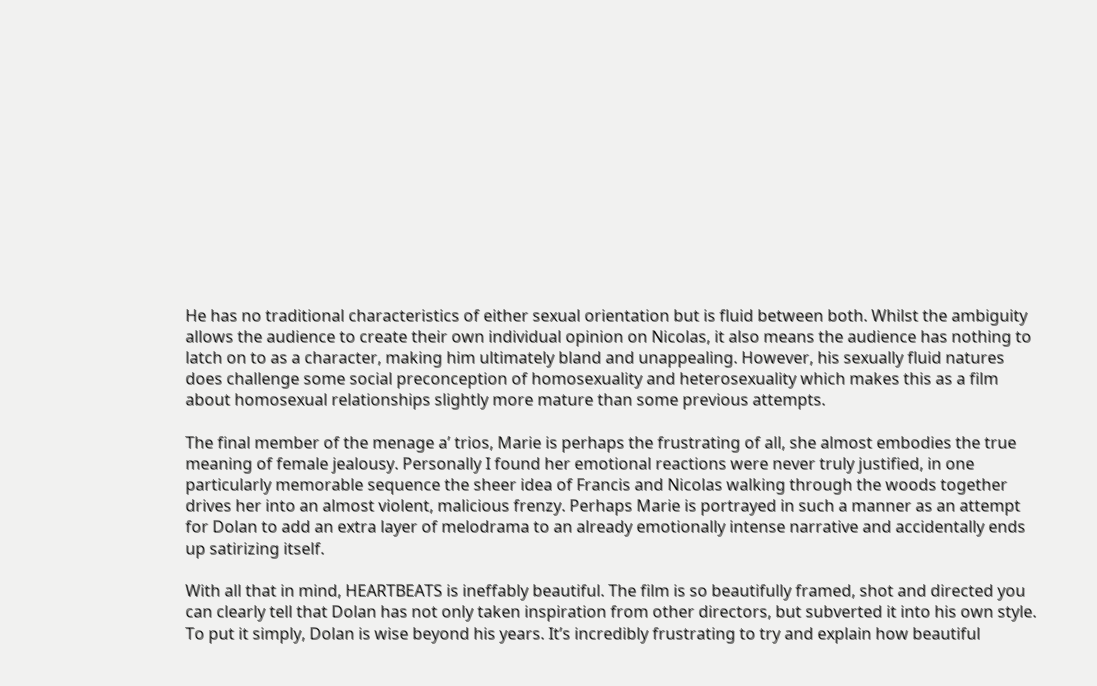He has no traditional characteristics of either sexual orientation but is fluid between both. Whilst the ambiguity allows the audience to create their own individual opinion on Nicolas, it also means the audience has nothing to latch on to as a character, making him ultimately bland and unappealing. However, his sexually fluid natures does challenge some social preconception of homosexuality and heterosexuality which makes this as a film about homosexual relationships slightly more mature than some previous attempts.

The final member of the menage a’ trios, Marie is perhaps the frustrating of all, she almost embodies the true meaning of female jealousy. Personally I found her emotional reactions were never truly justified, in one particularly memorable sequence the sheer idea of Francis and Nicolas walking through the woods together drives her into an almost violent, malicious frenzy. Perhaps Marie is portrayed in such a manner as an attempt for Dolan to add an extra layer of melodrama to an already emotionally intense narrative and accidentally ends up satirizing itself.

With all that in mind, HEARTBEATS is ineffably beautiful. The film is so beautifully framed, shot and directed you can clearly tell that Dolan has not only taken inspiration from other directors, but subverted it into his own style. To put it simply, Dolan is wise beyond his years. It’s incredibly frustrating to try and explain how beautiful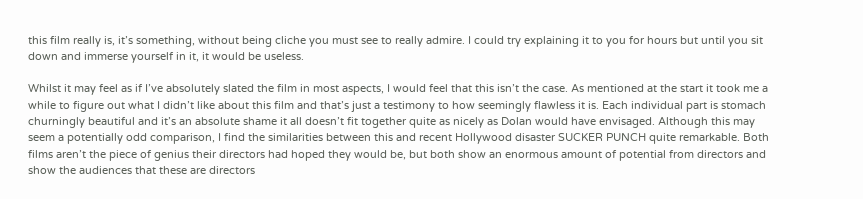this film really is, it’s something, without being cliche you must see to really admire. I could try explaining it to you for hours but until you sit down and immerse yourself in it, it would be useless.

Whilst it may feel as if I’ve absolutely slated the film in most aspects, I would feel that this isn’t the case. As mentioned at the start it took me a while to figure out what I didn’t like about this film and that’s just a testimony to how seemingly flawless it is. Each individual part is stomach churningly beautiful and it’s an absolute shame it all doesn’t fit together quite as nicely as Dolan would have envisaged. Although this may seem a potentially odd comparison, I find the similarities between this and recent Hollywood disaster SUCKER PUNCH quite remarkable. Both films aren’t the piece of genius their directors had hoped they would be, but both show an enormous amount of potential from directors and show the audiences that these are directors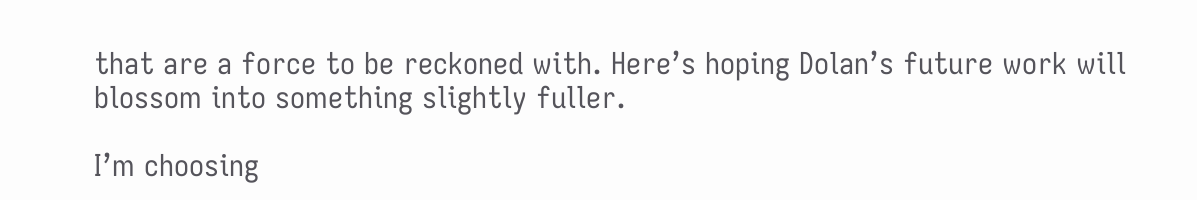that are a force to be reckoned with. Here’s hoping Dolan’s future work will blossom into something slightly fuller.

I’m choosing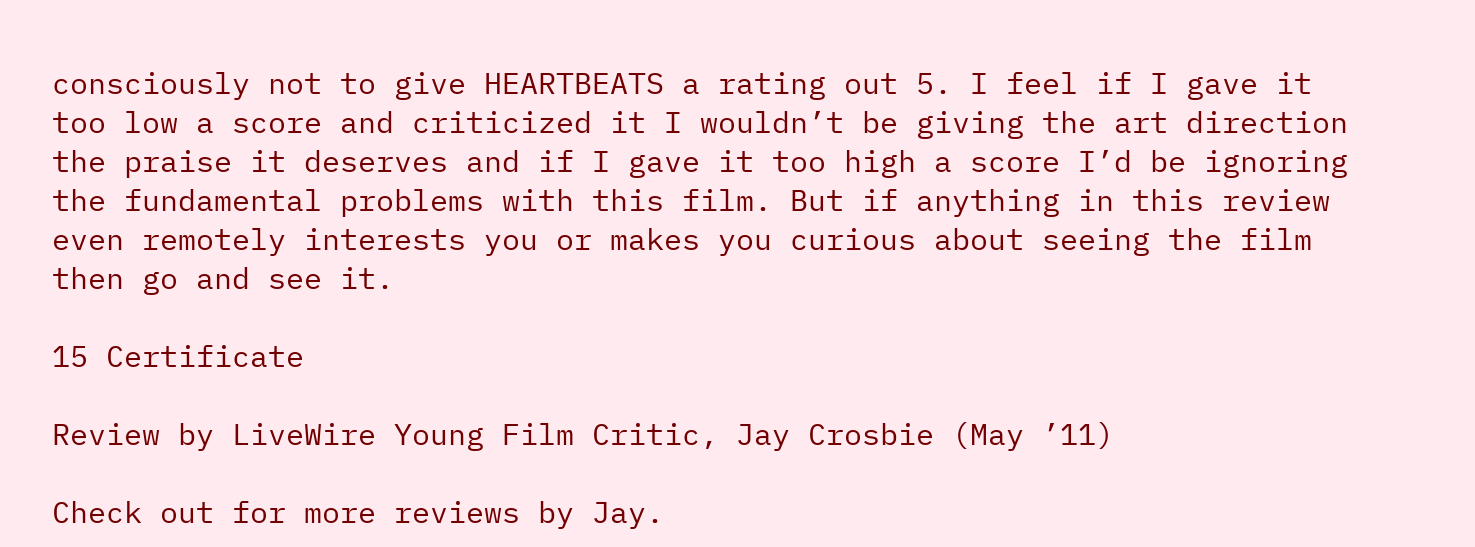consciously not to give HEARTBEATS a rating out 5. I feel if I gave it too low a score and criticized it I wouldn’t be giving the art direction the praise it deserves and if I gave it too high a score I’d be ignoring the fundamental problems with this film. But if anything in this review even remotely interests you or makes you curious about seeing the film then go and see it.

15 Certificate

Review by LiveWire Young Film Critic, Jay Crosbie (May ’11)

Check out for more reviews by Jay.